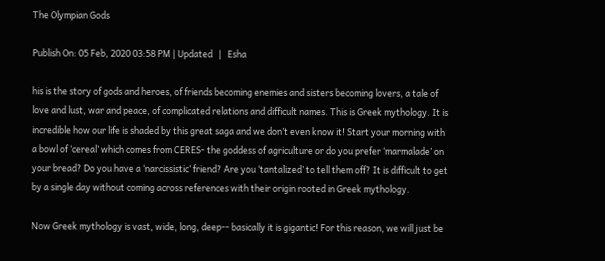The Olympian Gods

Publish On: 05 Feb, 2020 03:58 PM | Updated   |   Esha

his is the story of gods and heroes, of friends becoming enemies and sisters becoming lovers, a tale of love and lust, war and peace, of complicated relations and difficult names. This is Greek mythology. It is incredible how our life is shaded by this great saga and we don’t even know it! Start your morning with a bowl of ‘cereal’ which comes from CERES- the goddess of agriculture or do you prefer ‘marmalade’ on your bread? Do you have a ‘narcissistic’ friend? Are you ‘tantalized’ to tell them off? It is difficult to get by a single day without coming across references with their origin rooted in Greek mythology.

Now Greek mythology is vast, wide, long, deep-- basically it is gigantic! For this reason, we will just be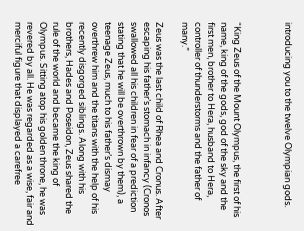introducing you to the twelve Olympian gods.



“King Zeus of the Mount Olympus, the first of his name, king of the gods, god of the sky and the first men, brother to Hera, husband to Hera, controller of thunderstorms and the father of many.”

Zeus was the last child of Rhea and Cronus. After escaping his father’s stomach in infancy (Cronos swallowed all his children in fear of a prediction stating that he will be overthrown by them), a teenage Zeus, much to his father’s dismay overthrew him and the titans with the help of his recently disgorged siblings. Along with his brothers, Hades and Poseidon, Zeus shared the rule of the world and became the king of Olympus. Sitting atop his golden throne, he was revered by all. He was regarded as a wise, fair and merciful figure that displayed a carefree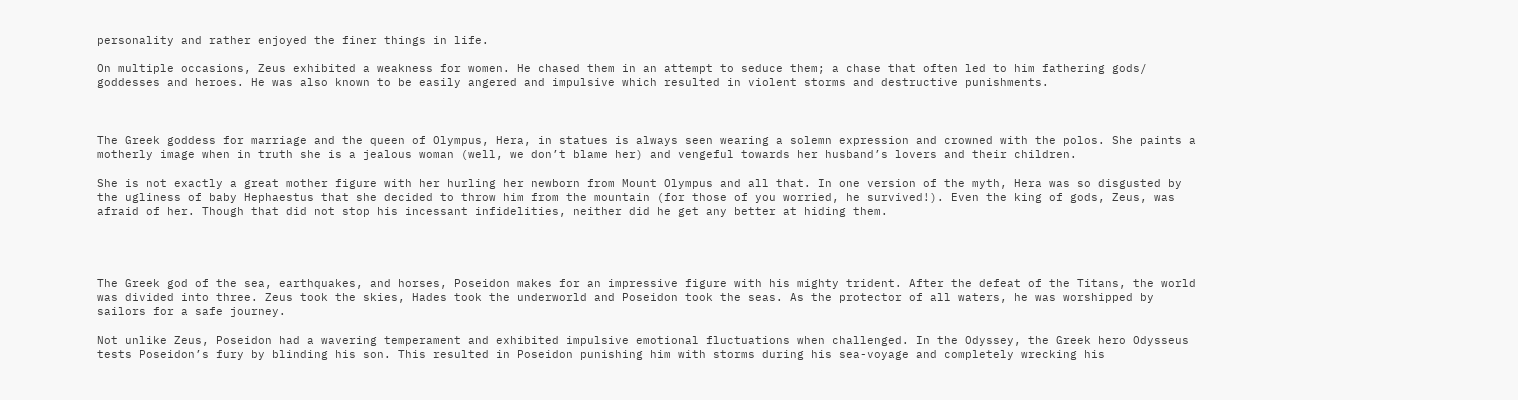personality and rather enjoyed the finer things in life.

On multiple occasions, Zeus exhibited a weakness for women. He chased them in an attempt to seduce them; a chase that often led to him fathering gods/ goddesses and heroes. He was also known to be easily angered and impulsive which resulted in violent storms and destructive punishments.



The Greek goddess for marriage and the queen of Olympus, Hera, in statues is always seen wearing a solemn expression and crowned with the polos. She paints a motherly image when in truth she is a jealous woman (well, we don’t blame her) and vengeful towards her husband’s lovers and their children.

She is not exactly a great mother figure with her hurling her newborn from Mount Olympus and all that. In one version of the myth, Hera was so disgusted by the ugliness of baby Hephaestus that she decided to throw him from the mountain (for those of you worried, he survived!). Even the king of gods, Zeus, was afraid of her. Though that did not stop his incessant infidelities, neither did he get any better at hiding them.




The Greek god of the sea, earthquakes, and horses, Poseidon makes for an impressive figure with his mighty trident. After the defeat of the Titans, the world was divided into three. Zeus took the skies, Hades took the underworld and Poseidon took the seas. As the protector of all waters, he was worshipped by sailors for a safe journey.

Not unlike Zeus, Poseidon had a wavering temperament and exhibited impulsive emotional fluctuations when challenged. In the Odyssey, the Greek hero Odysseus tests Poseidon’s fury by blinding his son. This resulted in Poseidon punishing him with storms during his sea-voyage and completely wrecking his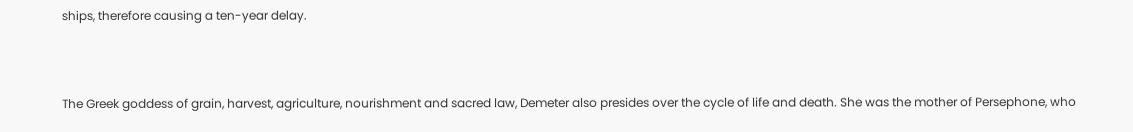ships, therefore causing a ten-year delay.



The Greek goddess of grain, harvest, agriculture, nourishment and sacred law, Demeter also presides over the cycle of life and death. She was the mother of Persephone, who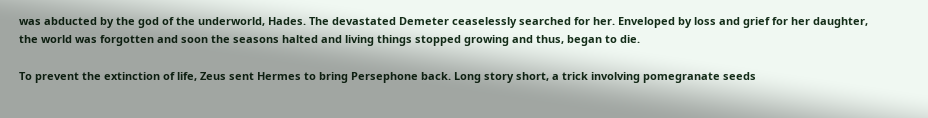was abducted by the god of the underworld, Hades. The devastated Demeter ceaselessly searched for her. Enveloped by loss and grief for her daughter, the world was forgotten and soon the seasons halted and living things stopped growing and thus, began to die.

To prevent the extinction of life, Zeus sent Hermes to bring Persephone back. Long story short, a trick involving pomegranate seeds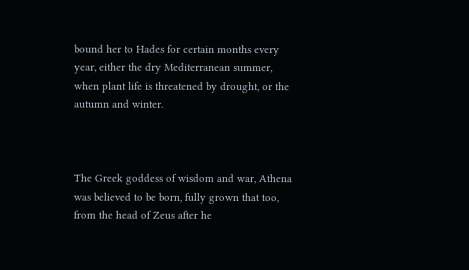bound her to Hades for certain months every year, either the dry Mediterranean summer, when plant life is threatened by drought, or the autumn and winter.



The Greek goddess of wisdom and war, Athena was believed to be born, fully grown that too, from the head of Zeus after he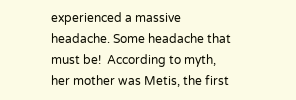experienced a massive headache. Some headache that must be!  According to myth, her mother was Metis, the first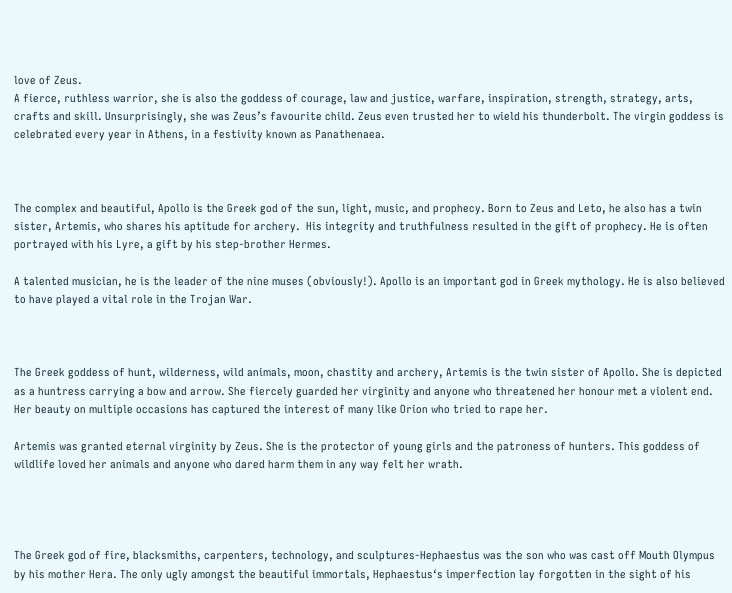love of Zeus.
A fierce, ruthless warrior, she is also the goddess of courage, law and justice, warfare, inspiration, strength, strategy, arts, crafts and skill. Unsurprisingly, she was Zeus’s favourite child. Zeus even trusted her to wield his thunderbolt. The virgin goddess is celebrated every year in Athens, in a festivity known as Panathenaea.



The complex and beautiful, Apollo is the Greek god of the sun, light, music, and prophecy. Born to Zeus and Leto, he also has a twin sister, Artemis, who shares his aptitude for archery.  His integrity and truthfulness resulted in the gift of prophecy. He is often portrayed with his Lyre, a gift by his step-brother Hermes.

A talented musician, he is the leader of the nine muses (obviously!). Apollo is an important god in Greek mythology. He is also believed to have played a vital role in the Trojan War.



The Greek goddess of hunt, wilderness, wild animals, moon, chastity and archery, Artemis is the twin sister of Apollo. She is depicted as a huntress carrying a bow and arrow. She fiercely guarded her virginity and anyone who threatened her honour met a violent end. Her beauty on multiple occasions has captured the interest of many like Orion who tried to rape her.

Artemis was granted eternal virginity by Zeus. She is the protector of young girls and the patroness of hunters. This goddess of wildlife loved her animals and anyone who dared harm them in any way felt her wrath.




The Greek god of fire, blacksmiths, carpenters, technology, and sculptures-Hephaestus was the son who was cast off Mouth Olympus by his mother Hera. The only ugly amongst the beautiful immortals, Hephaestus‘s imperfection lay forgotten in the sight of his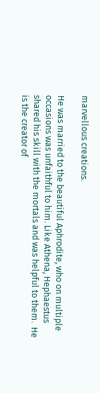marvellous creations.

He was married to the beautiful Aphrodite, who on multiple occasions was unfaithful to him. Like Athena, Hephaestus shared his skill with the mortals and was helpful to them.  He is the creator of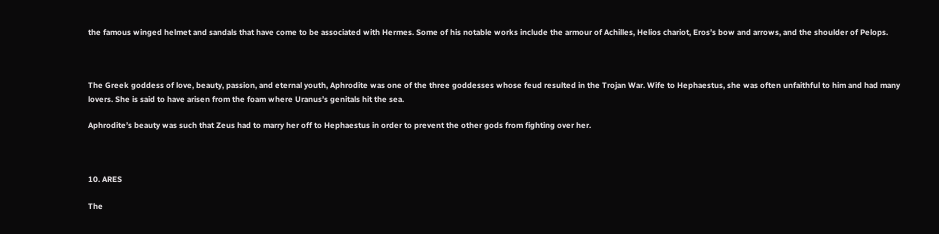the famous winged helmet and sandals that have come to be associated with Hermes. Some of his notable works include the armour of Achilles, Helios chariot, Eros’s bow and arrows, and the shoulder of Pelops.



The Greek goddess of love, beauty, passion, and eternal youth, Aphrodite was one of the three goddesses whose feud resulted in the Trojan War. Wife to Hephaestus, she was often unfaithful to him and had many lovers. She is said to have arisen from the foam where Uranus’s genitals hit the sea.

Aphrodite’s beauty was such that Zeus had to marry her off to Hephaestus in order to prevent the other gods from fighting over her.



10. ARES

The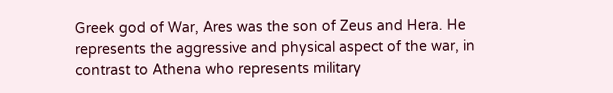Greek god of War, Ares was the son of Zeus and Hera. He represents the aggressive and physical aspect of the war, in contrast to Athena who represents military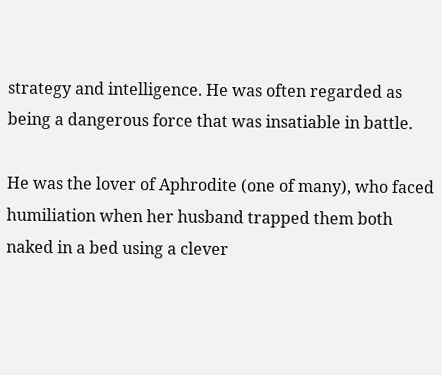strategy and intelligence. He was often regarded as being a dangerous force that was insatiable in battle.

He was the lover of Aphrodite (one of many), who faced humiliation when her husband trapped them both naked in a bed using a clever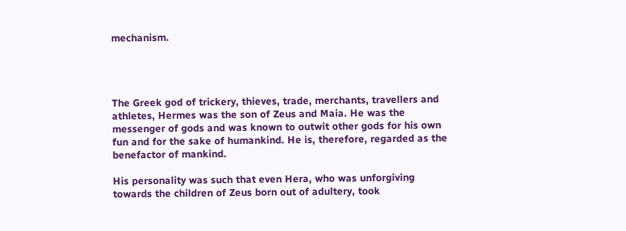mechanism.




The Greek god of trickery, thieves, trade, merchants, travellers and athletes, Hermes was the son of Zeus and Maia. He was the messenger of gods and was known to outwit other gods for his own fun and for the sake of humankind. He is, therefore, regarded as the benefactor of mankind.

His personality was such that even Hera, who was unforgiving towards the children of Zeus born out of adultery, took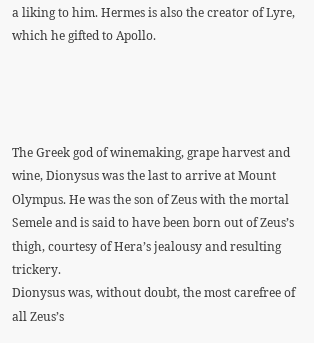a liking to him. Hermes is also the creator of Lyre, which he gifted to Apollo.




The Greek god of winemaking, grape harvest and wine, Dionysus was the last to arrive at Mount Olympus. He was the son of Zeus with the mortal Semele and is said to have been born out of Zeus’s thigh, courtesy of Hera’s jealousy and resulting trickery.
Dionysus was, without doubt, the most carefree of all Zeus’s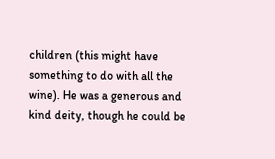children (this might have something to do with all the wine). He was a generous and kind deity, though he could be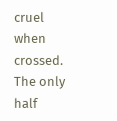cruel when crossed. The only half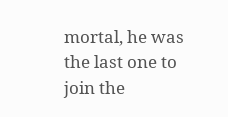mortal, he was the last one to join the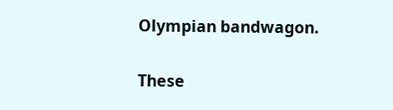Olympian bandwagon.

These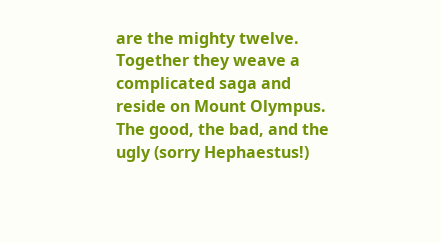are the mighty twelve. Together they weave a complicated saga and reside on Mount Olympus. The good, the bad, and the ugly (sorry Hephaestus!)